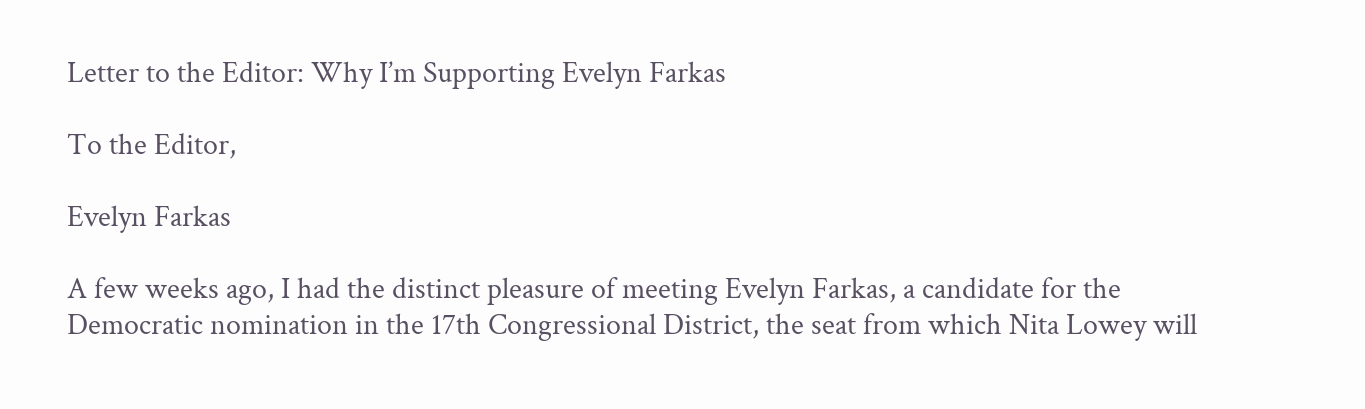Letter to the Editor: Why I’m Supporting Evelyn Farkas

To the Editor,

Evelyn Farkas

A few weeks ago, I had the distinct pleasure of meeting Evelyn Farkas, a candidate for the Democratic nomination in the 17th Congressional District, the seat from which Nita Lowey will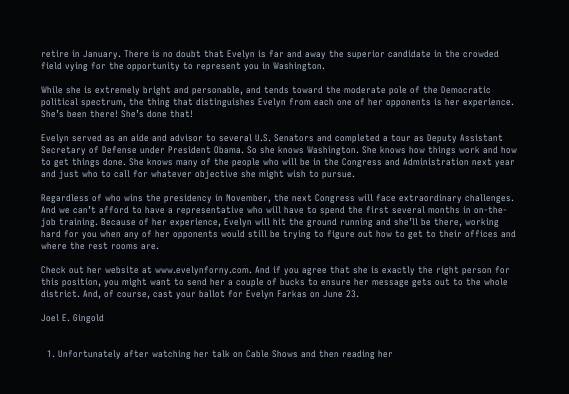retire in January. There is no doubt that Evelyn is far and away the superior candidate in the crowded field vying for the opportunity to represent you in Washington.

While she is extremely bright and personable, and tends toward the moderate pole of the Democratic political spectrum, the thing that distinguishes Evelyn from each one of her opponents is her experience. She’s been there! She’s done that!

Evelyn served as an aide and advisor to several U.S. Senators and completed a tour as Deputy Assistant Secretary of Defense under President Obama. So she knows Washington. She knows how things work and how to get things done. She knows many of the people who will be in the Congress and Administration next year and just who to call for whatever objective she might wish to pursue.

Regardless of who wins the presidency in November, the next Congress will face extraordinary challenges. And we can’t afford to have a representative who will have to spend the first several months in on-the-job training. Because of her experience, Evelyn will hit the ground running and she’ll be there, working hard for you when any of her opponents would still be trying to figure out how to get to their offices and where the rest rooms are.

Check out her website at www.evelynforny.com. And if you agree that she is exactly the right person for this position, you might want to send her a couple of bucks to ensure her message gets out to the whole district. And, of course, cast your ballot for Evelyn Farkas on June 23.

Joel E. Gingold


  1. Unfortunately after watching her talk on Cable Shows and then reading her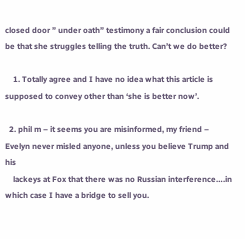closed door ” under oath” testimony a fair conclusion could be that she struggles telling the truth. Can’t we do better?

    1. Totally agree and I have no idea what this article is supposed to convey other than ‘she is better now’.

  2. phil m – it seems you are misinformed, my friend – Evelyn never misled anyone, unless you believe Trump and his
    lackeys at Fox that there was no Russian interference….in which case I have a bridge to sell you.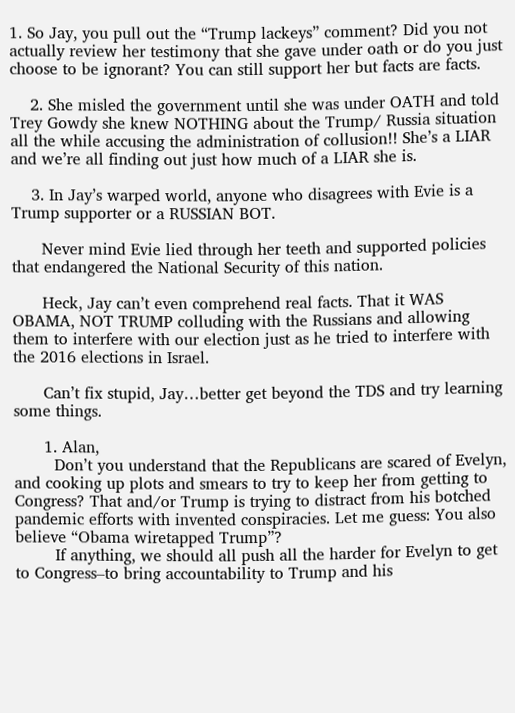1. So Jay, you pull out the “Trump lackeys” comment? Did you not actually review her testimony that she gave under oath or do you just choose to be ignorant? You can still support her but facts are facts.

    2. She misled the government until she was under OATH and told Trey Gowdy she knew NOTHING about the Trump/ Russia situation all the while accusing the administration of collusion!! She’s a LIAR and we’re all finding out just how much of a LIAR she is.

    3. In Jay’s warped world, anyone who disagrees with Evie is a Trump supporter or a RUSSIAN BOT.

      Never mind Evie lied through her teeth and supported policies that endangered the National Security of this nation.

      Heck, Jay can’t even comprehend real facts. That it WAS OBAMA, NOT TRUMP colluding with the Russians and allowing them to interfere with our election just as he tried to interfere with the 2016 elections in Israel.

      Can’t fix stupid, Jay…better get beyond the TDS and try learning some things.

      1. Alan,
        Don’t you understand that the Republicans are scared of Evelyn, and cooking up plots and smears to try to keep her from getting to Congress? That and/or Trump is trying to distract from his botched pandemic efforts with invented conspiracies. Let me guess: You also believe “Obama wiretapped Trump”?
        If anything, we should all push all the harder for Evelyn to get to Congress–to bring accountability to Trump and his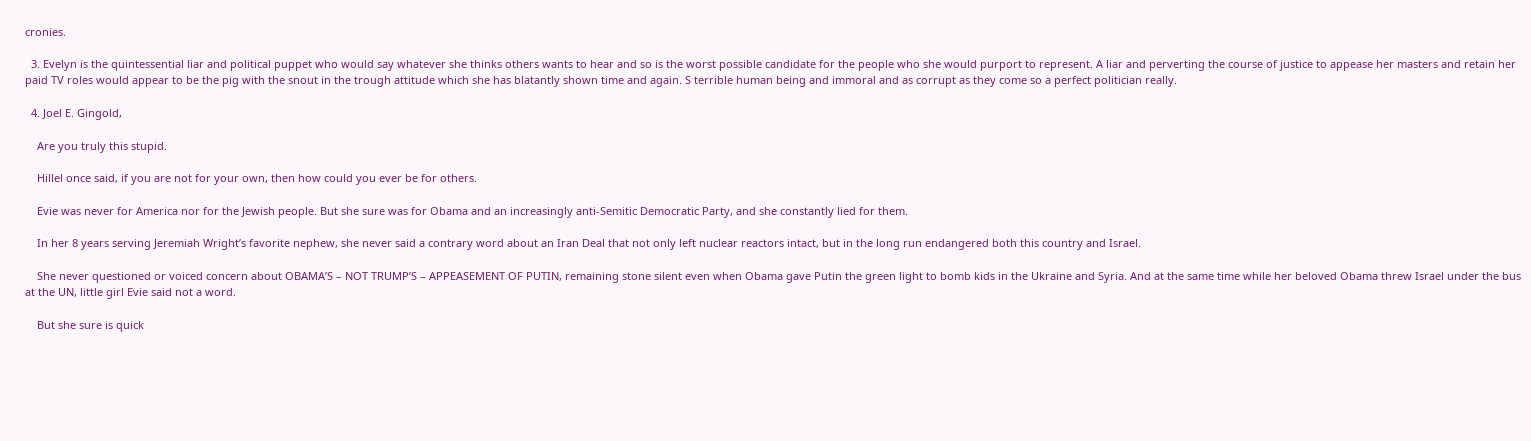cronies.

  3. Evelyn is the quintessential liar and political puppet who would say whatever she thinks others wants to hear and so is the worst possible candidate for the people who she would purport to represent. A liar and perverting the course of justice to appease her masters and retain her paid TV roles would appear to be the pig with the snout in the trough attitude which she has blatantly shown time and again. S terrible human being and immoral and as corrupt as they come so a perfect politician really.

  4. Joel E. Gingold,

    Are you truly this stupid.

    Hillel once said, if you are not for your own, then how could you ever be for others.

    Evie was never for America nor for the Jewish people. But she sure was for Obama and an increasingly anti-Semitic Democratic Party, and she constantly lied for them.

    In her 8 years serving Jeremiah Wright’s favorite nephew, she never said a contrary word about an Iran Deal that not only left nuclear reactors intact, but in the long run endangered both this country and Israel.

    She never questioned or voiced concern about OBAMA’S – NOT TRUMP’S – APPEASEMENT OF PUTIN, remaining stone silent even when Obama gave Putin the green light to bomb kids in the Ukraine and Syria. And at the same time while her beloved Obama threw Israel under the bus at the UN, little girl Evie said not a word.

    But she sure is quick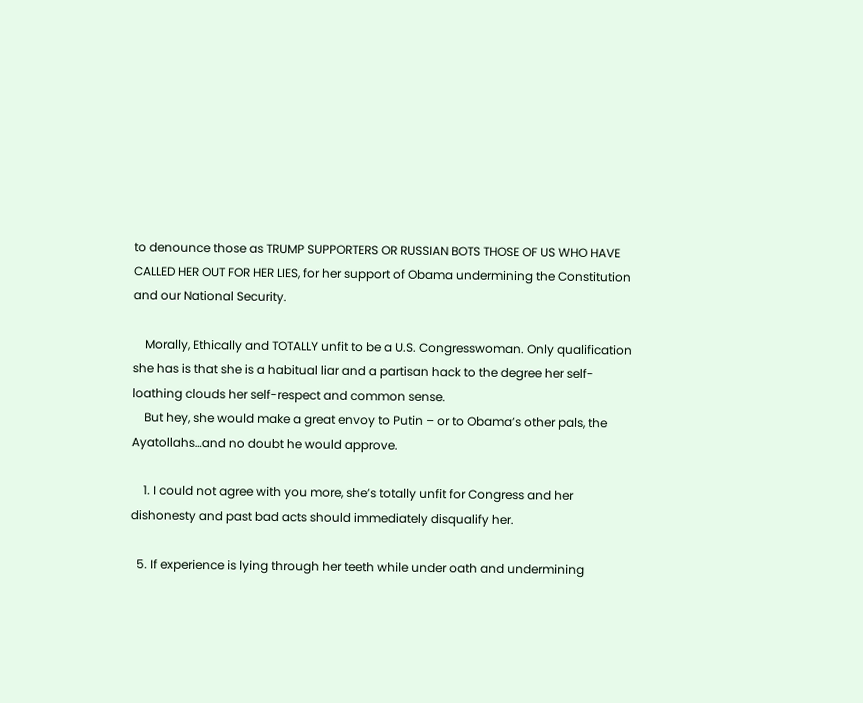to denounce those as TRUMP SUPPORTERS OR RUSSIAN BOTS THOSE OF US WHO HAVE CALLED HER OUT FOR HER LIES, for her support of Obama undermining the Constitution and our National Security.

    Morally, Ethically and TOTALLY unfit to be a U.S. Congresswoman. Only qualification she has is that she is a habitual liar and a partisan hack to the degree her self-loathing clouds her self-respect and common sense.
    But hey, she would make a great envoy to Putin – or to Obama’s other pals, the Ayatollahs…and no doubt he would approve.

    1. I could not agree with you more, she’s totally unfit for Congress and her dishonesty and past bad acts should immediately disqualify her.

  5. If experience is lying through her teeth while under oath and undermining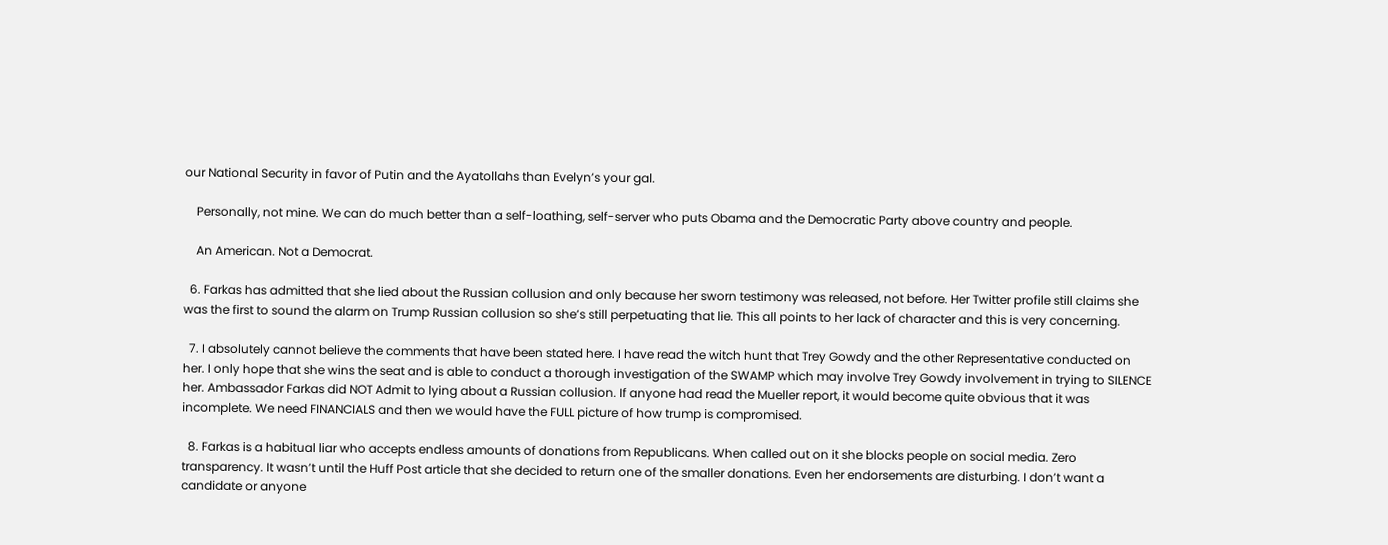our National Security in favor of Putin and the Ayatollahs than Evelyn’s your gal.

    Personally, not mine. We can do much better than a self-loathing, self-server who puts Obama and the Democratic Party above country and people.

    An American. Not a Democrat.

  6. Farkas has admitted that she lied about the Russian collusion and only because her sworn testimony was released, not before. Her Twitter profile still claims she was the first to sound the alarm on Trump Russian collusion so she’s still perpetuating that lie. This all points to her lack of character and this is very concerning.

  7. I absolutely cannot believe the comments that have been stated here. I have read the witch hunt that Trey Gowdy and the other Representative conducted on her. I only hope that she wins the seat and is able to conduct a thorough investigation of the SWAMP which may involve Trey Gowdy involvement in trying to SILENCE her. Ambassador Farkas did NOT Admit to lying about a Russian collusion. If anyone had read the Mueller report, it would become quite obvious that it was incomplete. We need FINANCIALS and then we would have the FULL picture of how trump is compromised.

  8. Farkas is a habitual liar who accepts endless amounts of donations from Republicans. When called out on it she blocks people on social media. Zero transparency. It wasn’t until the Huff Post article that she decided to return one of the smaller donations. Even her endorsements are disturbing. I don’t want a candidate or anyone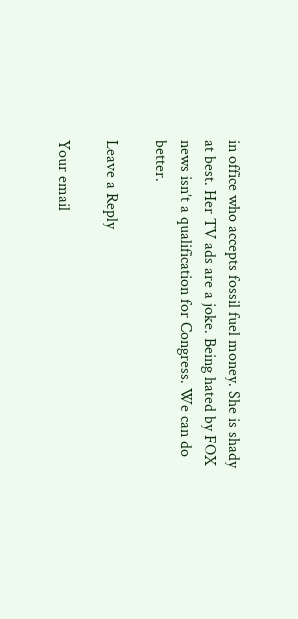in office who accepts fossil fuel money. She is shady at best. Her TV ads are a joke. Being hated by FOX news isn’t a qualification for Congress. We can do better.

Leave a Reply

Your email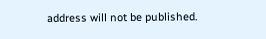address will not be published.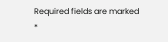Required fields are marked *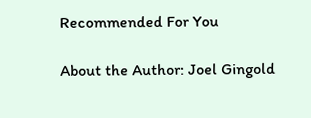Recommended For You

About the Author: Joel Gingold